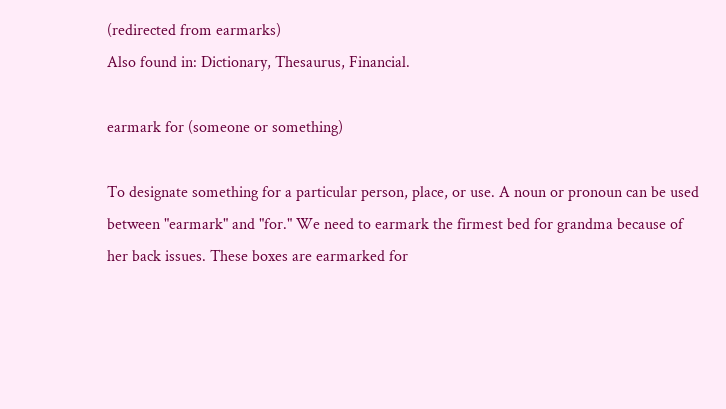(redirected from earmarks)
Also found in: Dictionary, Thesaurus, Financial.

earmark for (someone or something)

To designate something for a particular person, place, or use. A noun or pronoun can be used between "earmark" and "for." We need to earmark the firmest bed for grandma because of her back issues. These boxes are earmarked for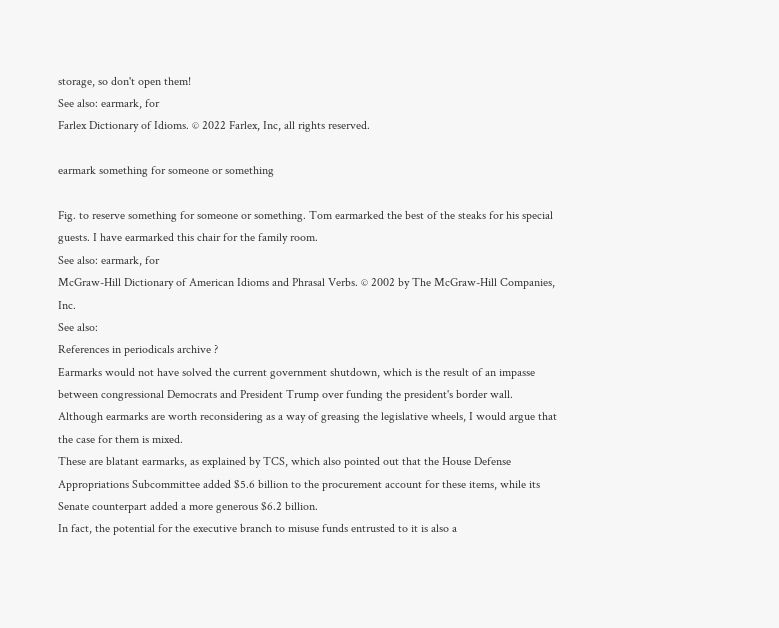storage, so don't open them!
See also: earmark, for
Farlex Dictionary of Idioms. © 2022 Farlex, Inc, all rights reserved.

earmark something for someone or something

Fig. to reserve something for someone or something. Tom earmarked the best of the steaks for his special guests. I have earmarked this chair for the family room.
See also: earmark, for
McGraw-Hill Dictionary of American Idioms and Phrasal Verbs. © 2002 by The McGraw-Hill Companies, Inc.
See also:
References in periodicals archive ?
Earmarks would not have solved the current government shutdown, which is the result of an impasse between congressional Democrats and President Trump over funding the president's border wall.
Although earmarks are worth reconsidering as a way of greasing the legislative wheels, I would argue that the case for them is mixed.
These are blatant earmarks, as explained by TCS, which also pointed out that the House Defense Appropriations Subcommittee added $5.6 billion to the procurement account for these items, while its Senate counterpart added a more generous $6.2 billion.
In fact, the potential for the executive branch to misuse funds entrusted to it is also a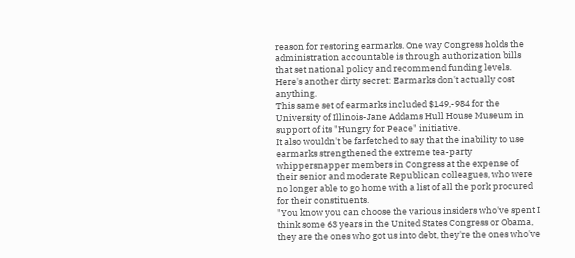reason for restoring earmarks. One way Congress holds the administration accountable is through authorization bills that set national policy and recommend funding levels.
Here's another dirty secret: Earmarks don't actually cost anything.
This same set of earmarks included $149,-984 for the University of Illinois-Jane Addams Hull House Museum in support of its "Hungry for Peace" initiative.
It also wouldn't be farfetched to say that the inability to use earmarks strengthened the extreme tea-party whippersnapper members in Congress at the expense of their senior and moderate Republican colleagues, who were no longer able to go home with a list of all the pork procured for their constituents.
"You know you can choose the various insiders who've spent I think some 63 years in the United States Congress or Obama, they are the ones who got us into debt, they're the ones who've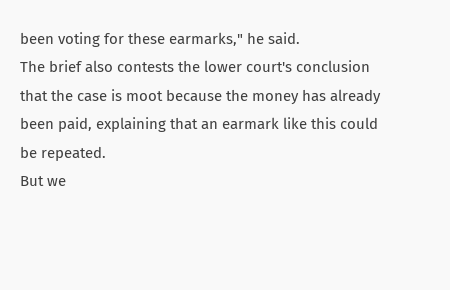been voting for these earmarks," he said.
The brief also contests the lower court's conclusion that the case is moot because the money has already been paid, explaining that an earmark like this could be repeated.
But we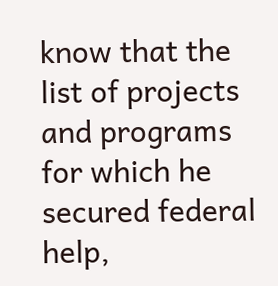know that the list of projects and programs for which he secured federal help,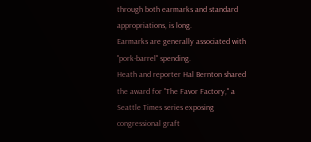through both earmarks and standard appropriations, is long.
Earmarks are generally associated with "pork-barrel" spending.
Heath and reporter Hal Bernton shared the award for "The Favor Factory," a Seattle Times series exposing congressional graft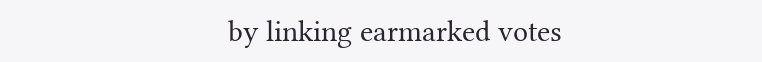by linking earmarked votes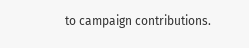to campaign contributions.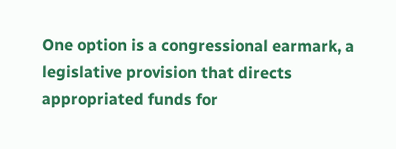One option is a congressional earmark, a legislative provision that directs appropriated funds for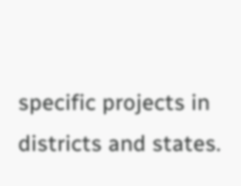specific projects in districts and states.